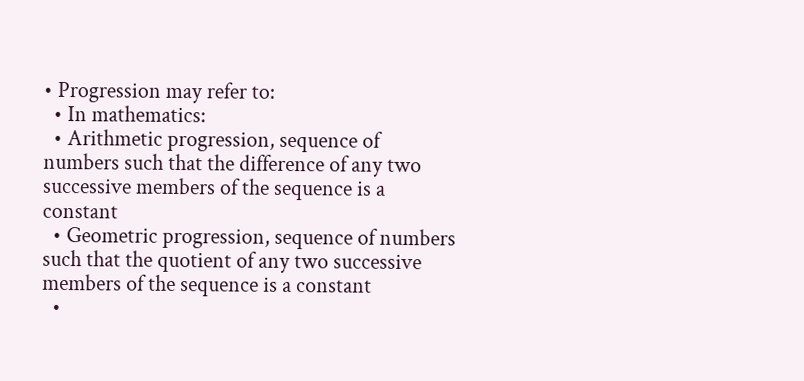• Progression may refer to:
  • In mathematics:
  • Arithmetic progression, sequence of numbers such that the difference of any two successive members of the sequence is a constant
  • Geometric progression, sequence of numbers such that the quotient of any two successive members of the sequence is a constant
  •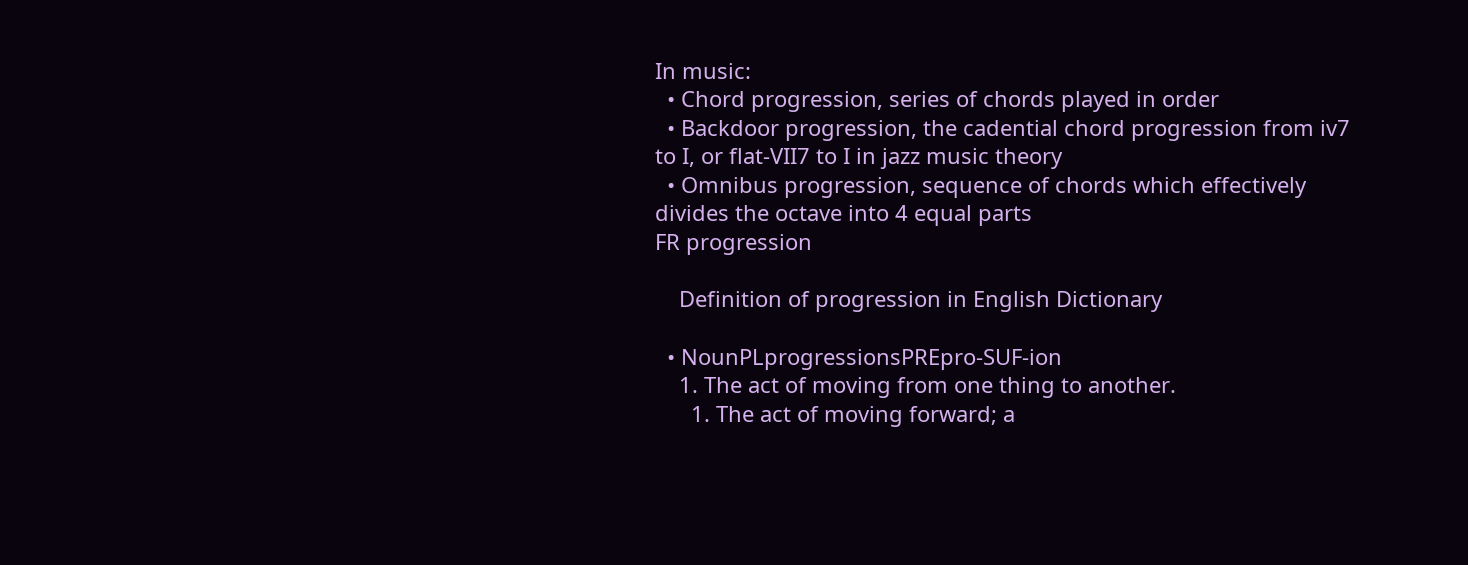In music:
  • Chord progression, series of chords played in order
  • Backdoor progression, the cadential chord progression from iv7 to I, or flat-VII7 to I in jazz music theory
  • Omnibus progression, sequence of chords which effectively divides the octave into 4 equal parts
FR progression

    Definition of progression in English Dictionary

  • NounPLprogressionsPREpro-SUF-ion
    1. The act of moving from one thing to another.
      1. The act of moving forward; a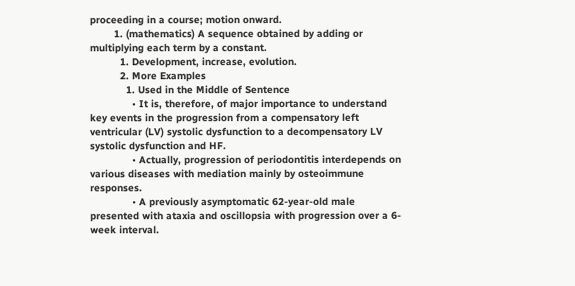proceeding in a course; motion onward.
        1. (mathematics) A sequence obtained by adding or multiplying each term by a constant.
          1. Development, increase, evolution.
          2. More Examples
            1. Used in the Middle of Sentence
              • It is, therefore, of major importance to understand key events in the progression from a compensatory left ventricular (LV) systolic dysfunction to a decompensatory LV systolic dysfunction and HF.
              • Actually, progression of periodontitis interdepends on various diseases with mediation mainly by osteoimmune responses.
              • A previously asymptomatic 62-year-old male presented with ataxia and oscillopsia with progression over a 6-week interval.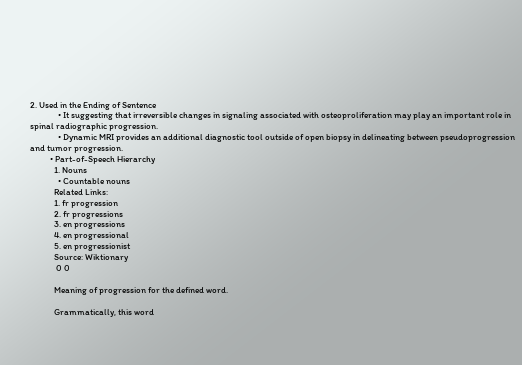2. Used in the Ending of Sentence
              • It suggesting that irreversible changes in signaling associated with osteoproliferation may play an important role in spinal radiographic progression.
              • Dynamic MRI provides an additional diagnostic tool outside of open biopsy in delineating between pseudoprogression and tumor progression.
          • Part-of-Speech Hierarchy
            1. Nouns
              • Countable nouns
            Related Links:
            1. fr progression
            2. fr progressions
            3. en progressions
            4. en progressional
            5. en progressionist
            Source: Wiktionary
             0 0

            Meaning of progression for the defined word.

            Grammatically, this word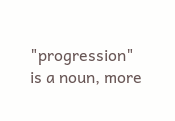"progression" is a noun, more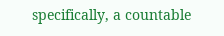specifically, a countable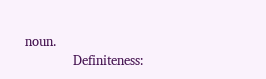noun.
            Definiteness: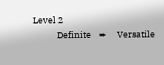Level 2
            Definite    ➨     Versatile